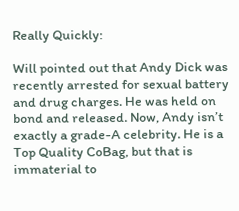Really Quickly:

Will pointed out that Andy Dick was recently arrested for sexual battery and drug charges. He was held on bond and released. Now, Andy isn’t exactly a grade-A celebrity. He is a Top Quality CoBag, but that is immaterial to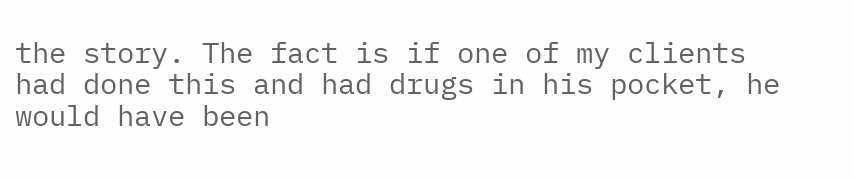the story. The fact is if one of my clients had done this and had drugs in his pocket, he would have been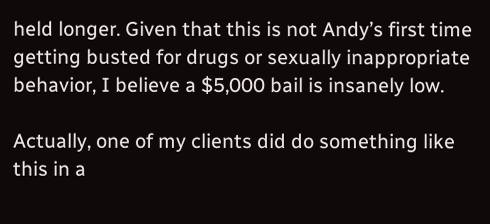held longer. Given that this is not Andy’s first time getting busted for drugs or sexually inappropriate behavior, I believe a $5,000 bail is insanely low.

Actually, one of my clients did do something like this in a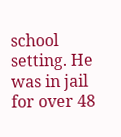school setting. He was in jail for over 48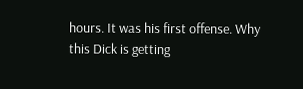hours. It was his first offense. Why this Dick is getting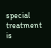special treatment is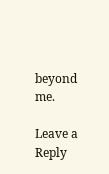beyond me.

Leave a Reply